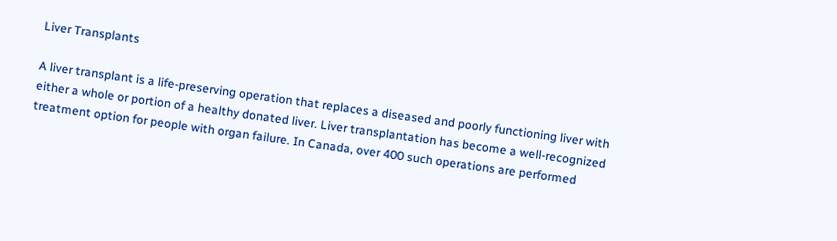Liver Transplants

A liver transplant is a life-preserving operation that replaces a diseased and poorly functioning liver with either a whole or portion of a healthy donated liver. Liver transplantation has become a well-recognized treatment option for people with organ failure. In Canada, over 400 such operations are performed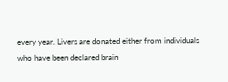every year. Livers are donated either from individuals who have been declared brain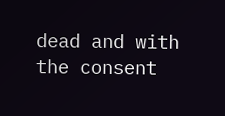dead and with the consent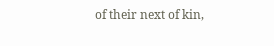of their next of kin,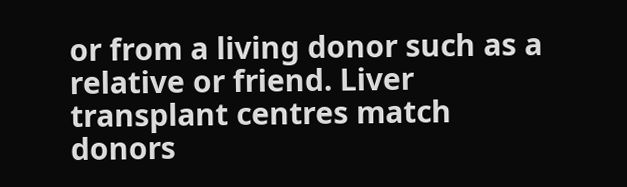or from a living donor such as a relative or friend. Liver transplant centres match donors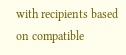with recipients based on compatible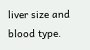liver size and blood type.